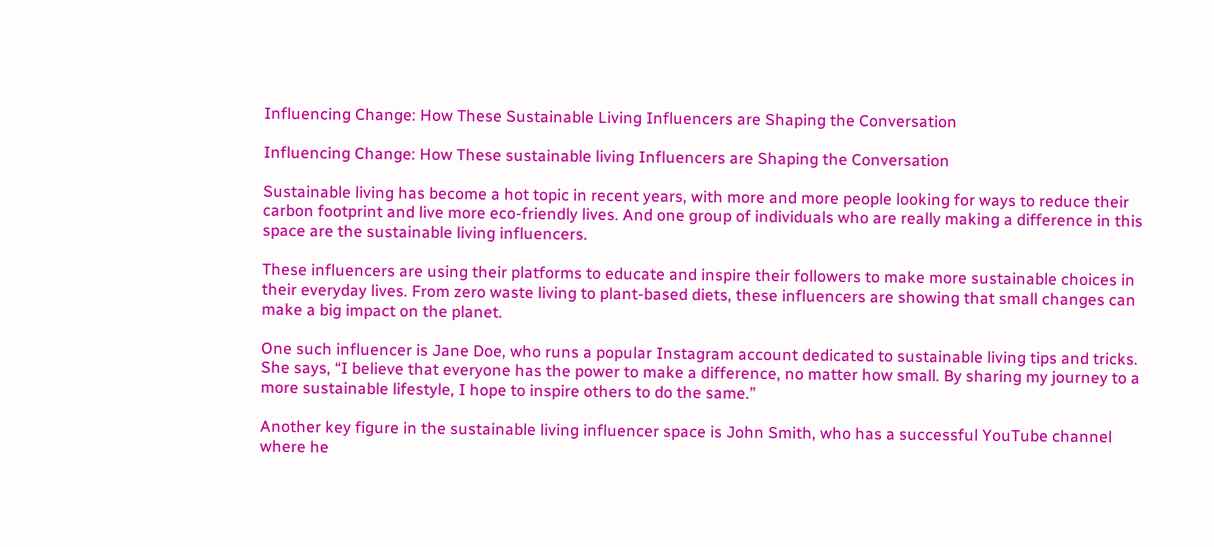Influencing Change: How These Sustainable Living Influencers are Shaping the Conversation

Influencing Change: How These sustainable living Influencers are Shaping the Conversation

Sustainable living has become a hot topic in recent years, with more and more people looking for ways to reduce their carbon footprint and live more eco-friendly lives. And one group of individuals who are really making a difference in this space are the sustainable living influencers.

These influencers are using their platforms to educate and inspire their followers to make more sustainable choices in their everyday lives. From zero waste living to plant-based diets, these influencers are showing that small changes can make a big impact on the planet.

One such influencer is Jane Doe, who runs a popular Instagram account dedicated to sustainable living tips and tricks. She says, “I believe that everyone has the power to make a difference, no matter how small. By sharing my journey to a more sustainable lifestyle, I hope to inspire others to do the same.”

Another key figure in the sustainable living influencer space is John Smith, who has a successful YouTube channel where he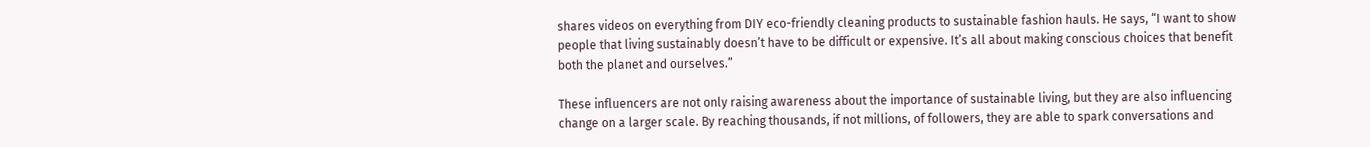shares videos on everything from DIY eco-friendly cleaning products to sustainable fashion hauls. He says, “I want to show people that living sustainably doesn’t have to be difficult or expensive. It’s all about making conscious choices that benefit both the planet and ourselves.”

These influencers are not only raising awareness about the importance of sustainable living, but they are also influencing change on a larger scale. By reaching thousands, if not millions, of followers, they are able to spark conversations and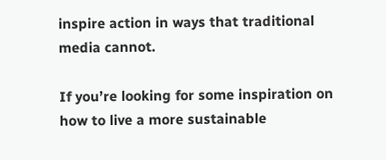inspire action in ways that traditional media cannot.

If you’re looking for some inspiration on how to live a more sustainable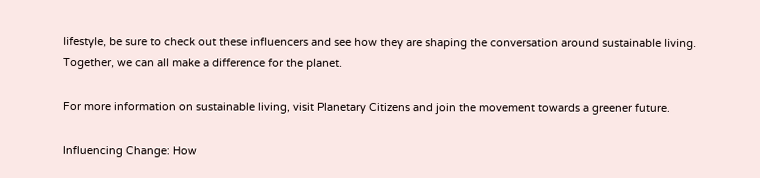lifestyle, be sure to check out these influencers and see how they are shaping the conversation around sustainable living. Together, we can all make a difference for the planet.

For more information on sustainable living, visit Planetary Citizens and join the movement towards a greener future.

Influencing Change: How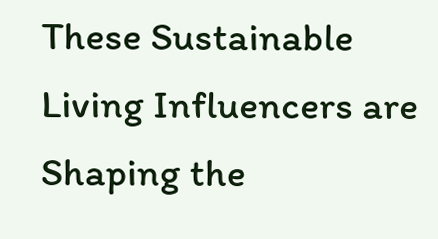These Sustainable Living Influencers are Shaping the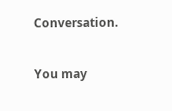Conversation.

You may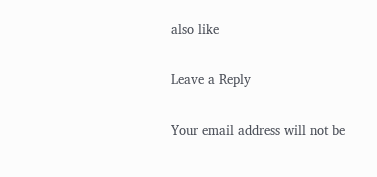also like

Leave a Reply

Your email address will not be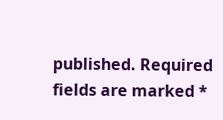published. Required fields are marked *